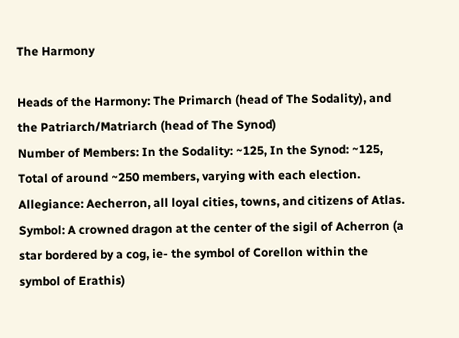The Harmony

Heads of the Harmony: The Primarch (head of The Sodality), and the Patriarch/Matriarch (head of The Synod)
Number of Members: In the Sodality: ~125, In the Synod: ~125, Total of around ~250 members, varying with each election.
Allegiance: Aecherron, all loyal cities, towns, and citizens of Atlas.
Symbol: A crowned dragon at the center of the sigil of Acherron (a star bordered by a cog, ie- the symbol of Corellon within the symbol of Erathis)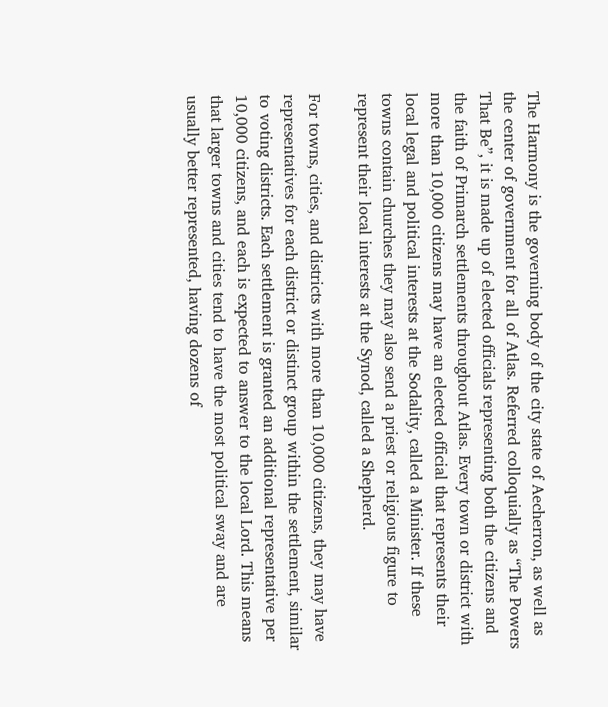The Harmony is the governing body of the city state of Aecherron, as well as the center of government for all of Atlas. Referred colloquially as “The Powers That Be”, it is made up of elected officials representing both the citizens and the faith of Primarch settlements throughout Atlas. Every town or district with more than 10,000 citizens may have an elected official that represents their local legal and political interests at the Sodality, called a Minister. If these towns contain churches they may also send a priest or religious figure to represent their local interests at the Synod, called a Shepherd.

For towns, cities, and districts with more than 10,000 citizens, they may have representatives for each district or distinct group within the settlement, similar to voting districts. Each settlement is granted an additional representative per 10,000 citizens, and each is expected to answer to the local Lord. This means that larger towns and cities tend to have the most political sway and are usually better represented, having dozens of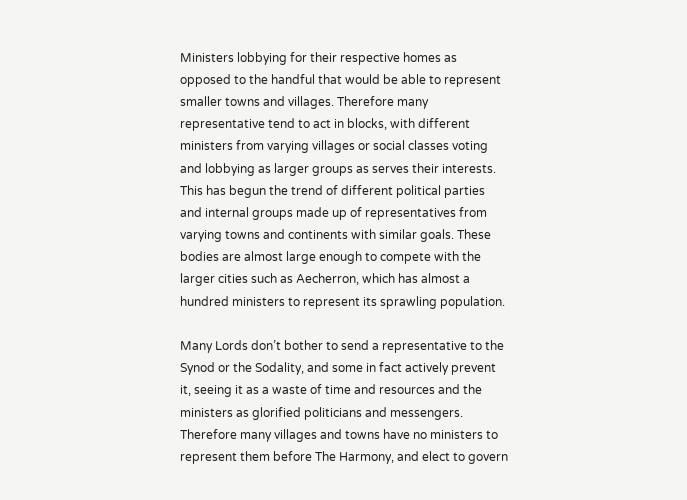Ministers lobbying for their respective homes as opposed to the handful that would be able to represent smaller towns and villages. Therefore many representative tend to act in blocks, with different ministers from varying villages or social classes voting and lobbying as larger groups as serves their interests. This has begun the trend of different political parties and internal groups made up of representatives from varying towns and continents with similar goals. These bodies are almost large enough to compete with the larger cities such as Aecherron, which has almost a hundred ministers to represent its sprawling population.

Many Lords don’t bother to send a representative to the Synod or the Sodality, and some in fact actively prevent it, seeing it as a waste of time and resources and the ministers as glorified politicians and messengers. Therefore many villages and towns have no ministers to represent them before The Harmony, and elect to govern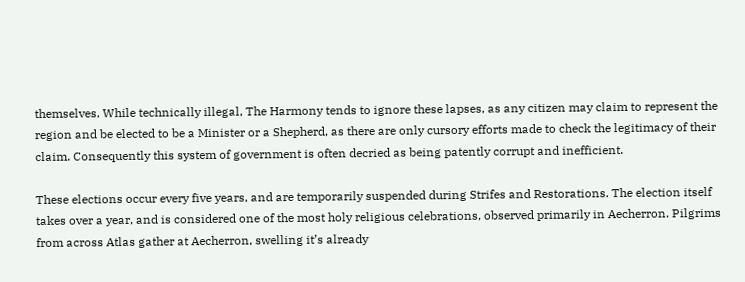themselves. While technically illegal, The Harmony tends to ignore these lapses, as any citizen may claim to represent the region and be elected to be a Minister or a Shepherd, as there are only cursory efforts made to check the legitimacy of their claim. Consequently this system of government is often decried as being patently corrupt and inefficient.

These elections occur every five years, and are temporarily suspended during Strifes and Restorations. The election itself takes over a year, and is considered one of the most holy religious celebrations, observed primarily in Aecherron. Pilgrims from across Atlas gather at Aecherron, swelling it’s already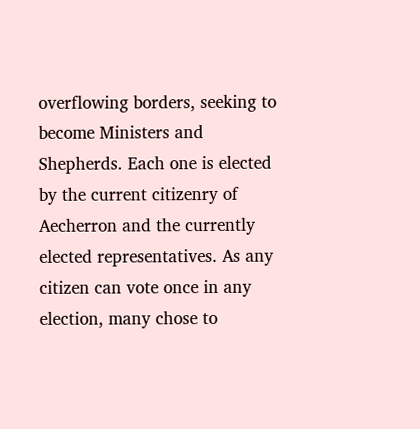overflowing borders, seeking to become Ministers and Shepherds. Each one is elected by the current citizenry of Aecherron and the currently elected representatives. As any citizen can vote once in any election, many chose to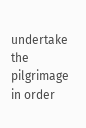undertake the pilgrimage in order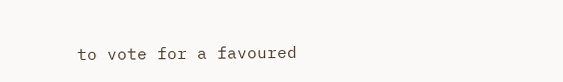to vote for a favoured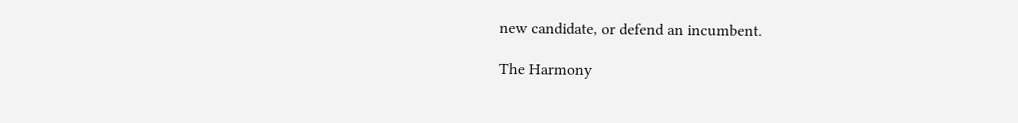new candidate, or defend an incumbent.

The Harmony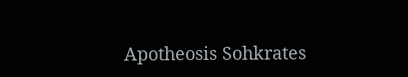Apotheosis Sohkrates